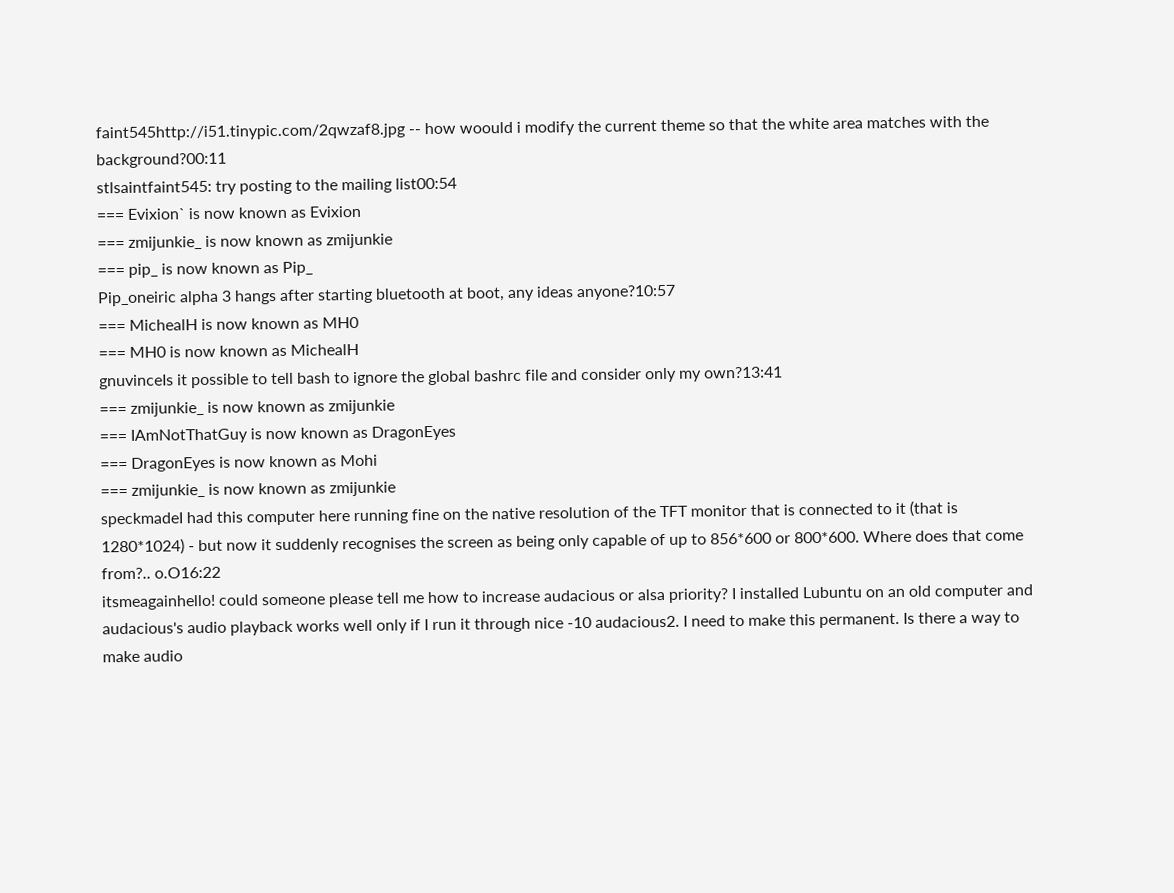faint545http://i51.tinypic.com/2qwzaf8.jpg -- how woould i modify the current theme so that the white area matches with the background?00:11
stlsaintfaint545: try posting to the mailing list00:54
=== Evixion` is now known as Evixion
=== zmijunkie_ is now known as zmijunkie
=== pip_ is now known as Pip_
Pip_oneiric alpha 3 hangs after starting bluetooth at boot, any ideas anyone?10:57
=== MichealH is now known as MH0
=== MH0 is now known as MichealH
gnuvinceIs it possible to tell bash to ignore the global bashrc file and consider only my own?13:41
=== zmijunkie_ is now known as zmijunkie
=== IAmNotThatGuy is now known as DragonEyes
=== DragonEyes is now known as Mohi
=== zmijunkie_ is now known as zmijunkie
speckmadeI had this computer here running fine on the native resolution of the TFT monitor that is connected to it (that is 1280*1024) - but now it suddenly recognises the screen as being only capable of up to 856*600 or 800*600. Where does that come from?.. o.O16:22
itsmeagainhello! could someone please tell me how to increase audacious or alsa priority? I installed Lubuntu on an old computer and audacious's audio playback works well only if I run it through nice -10 audacious2. I need to make this permanent. Is there a way to make audio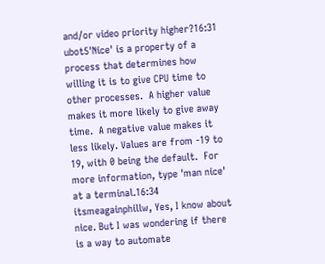and/or video priority higher?16:31
ubot5'Nice' is a property of a process that determines how willing it is to give CPU time to other processes.  A higher value makes it more likely to give away time.  A negative value makes it less likely. Values are from -19 to 19, with 0 being the default.  For more information, type 'man nice' at a terminal.16:34
itsmeagainphillw, Yes, I know about nice. But I was wondering if there is a way to automate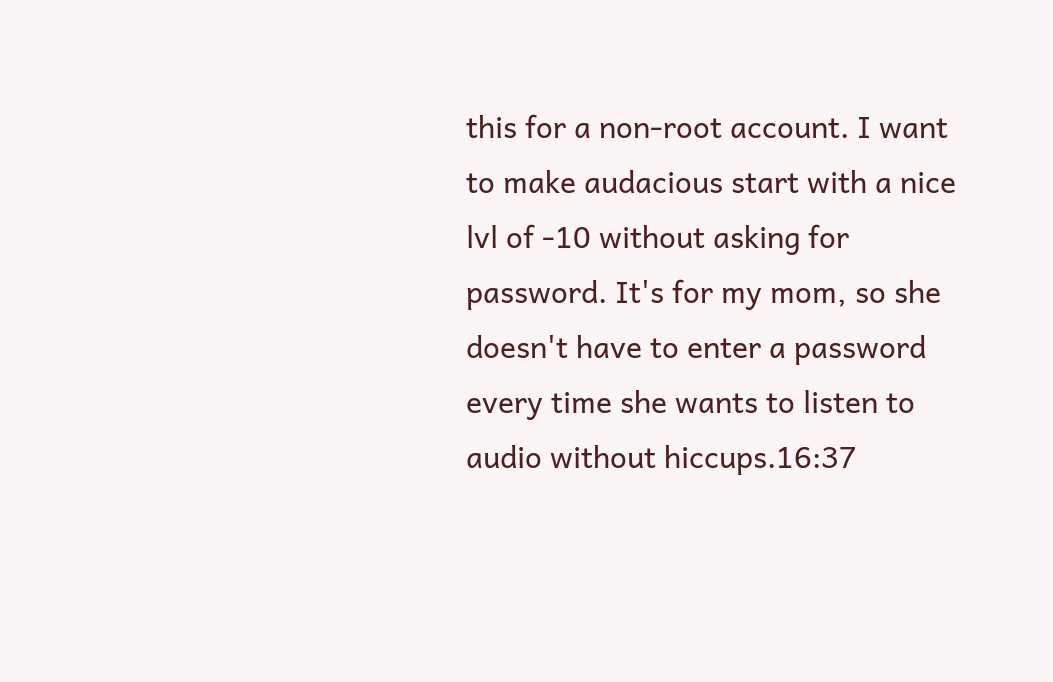this for a non-root account. I want to make audacious start with a nice lvl of -10 without asking for password. It's for my mom, so she doesn't have to enter a password every time she wants to listen to audio without hiccups.16:37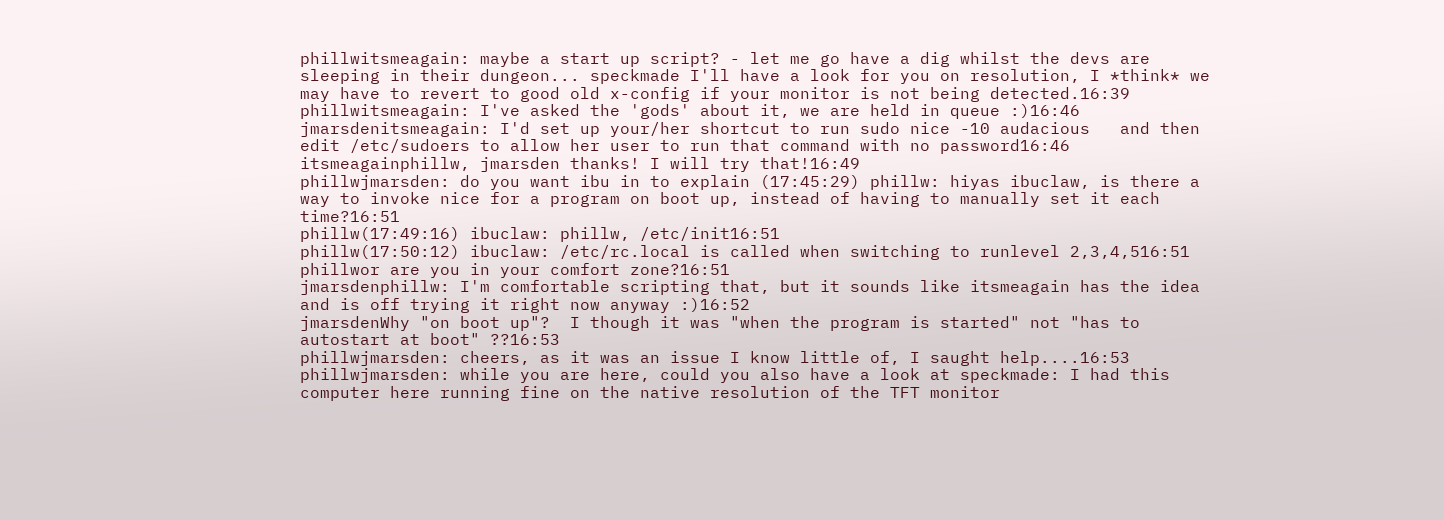phillwitsmeagain: maybe a start up script? - let me go have a dig whilst the devs are sleeping in their dungeon... speckmade I'll have a look for you on resolution, I *think* we may have to revert to good old x-config if your monitor is not being detected.16:39
phillwitsmeagain: I've asked the 'gods' about it, we are held in queue :)16:46
jmarsdenitsmeagain: I'd set up your/her shortcut to run sudo nice -10 audacious   and then edit /etc/sudoers to allow her user to run that command with no password16:46
itsmeagainphillw, jmarsden thanks! I will try that!16:49
phillwjmarsden: do you want ibu in to explain (17:45:29) phillw: hiyas ibuclaw, is there a way to invoke nice for a program on boot up, instead of having to manually set it each time?16:51
phillw(17:49:16) ibuclaw: phillw, /etc/init16:51
phillw(17:50:12) ibuclaw: /etc/rc.local is called when switching to runlevel 2,3,4,516:51
phillwor are you in your comfort zone?16:51
jmarsdenphillw: I'm comfortable scripting that, but it sounds like itsmeagain has the idea and is off trying it right now anyway :)16:52
jmarsdenWhy "on boot up"?  I though it was "when the program is started" not "has to autostart at boot" ??16:53
phillwjmarsden: cheers, as it was an issue I know little of, I saught help....16:53
phillwjmarsden: while you are here, could you also have a look at speckmade: I had this computer here running fine on the native resolution of the TFT monitor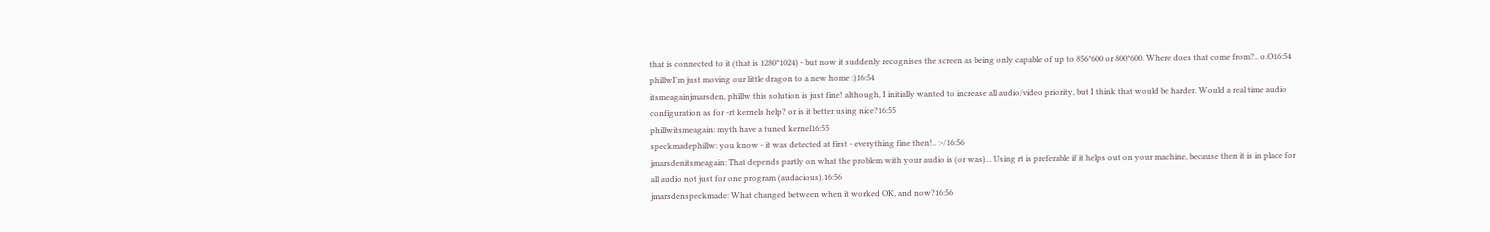that is connected to it (that is 1280*1024) - but now it suddenly recognises the screen as being only capable of up to 856*600 or 800*600. Where does that come from?.. o.O16:54
phillwI'm just moving our little dragon to a new home :)16:54
itsmeagainjmarsden, phillw this solution is just fine! although, I initially wanted to increase all audio/video priority, but I think that would be harder. Would a real time audio configuration as for -rt kernels help? or is it better using nice?16:55
phillwitsmeagain: myth have a tuned kernel16:55
speckmadephillw: you know - it was detected at first - everything fine then!.. :-/16:56
jmarsdenitsmeagain: That depends partly on what the problem with your audio is (or was)... Using rt is preferable if it helps out on your machine, because then it is in place for all audio not just for one program (audacious).16:56
jmarsdenspeckmade: What changed between when it worked OK, and now?16:56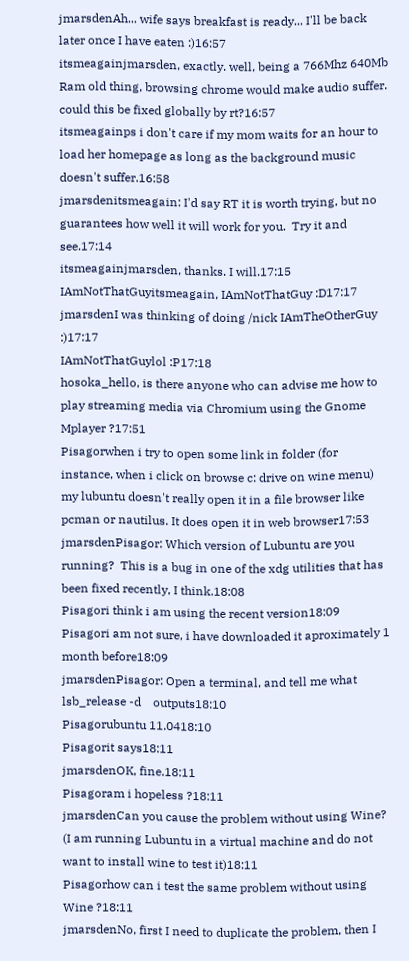jmarsdenAh... wife says breakfast is ready... I'll be back later once I have eaten :)16:57
itsmeagainjmarsden, exactly. well, being a 766Mhz 640Mb Ram old thing, browsing chrome would make audio suffer. could this be fixed globally by rt?16:57
itsmeagainps i don't care if my mom waits for an hour to load her homepage as long as the background music doesn't suffer.16:58
jmarsdenitsmeagain: I'd say RT it is worth trying, but no guarantees how well it will work for you.  Try it and see.17:14
itsmeagainjmarsden, thanks. I will.17:15
IAmNotThatGuyitsmeagain, IAmNotThatGuy :D17:17
jmarsdenI was thinking of doing /nick IAmTheOtherGuy  :)17:17
IAmNotThatGuylol :P17:18
hosoka_hello, is there anyone who can advise me how to play streaming media via Chromium using the Gnome Mplayer ?17:51
Pisagorwhen i try to open some link in folder (for instance, when i click on browse c: drive on wine menu) my lubuntu doesn't really open it in a file browser like pcman or nautilus. It does open it in web browser17:53
jmarsdenPisagor: Which version of Lubuntu are you running?  This is a bug in one of the xdg utilities that has been fixed recently, I think.18:08
Pisagori think i am using the recent version18:09
Pisagori am not sure, i have downloaded it aproximately 1 month before18:09
jmarsdenPisagor: Open a terminal, and tell me what     lsb_release -d    outputs18:10
Pisagorubuntu 11.0418:10
Pisagorit says18:11
jmarsdenOK, fine.18:11
Pisagoram i hopeless ?18:11
jmarsdenCan you cause the problem without using Wine?  (I am running Lubuntu in a virtual machine and do not want to install wine to test it)18:11
Pisagorhow can i test the same problem without using Wine ?18:11
jmarsdenNo, first I need to duplicate the problem, then I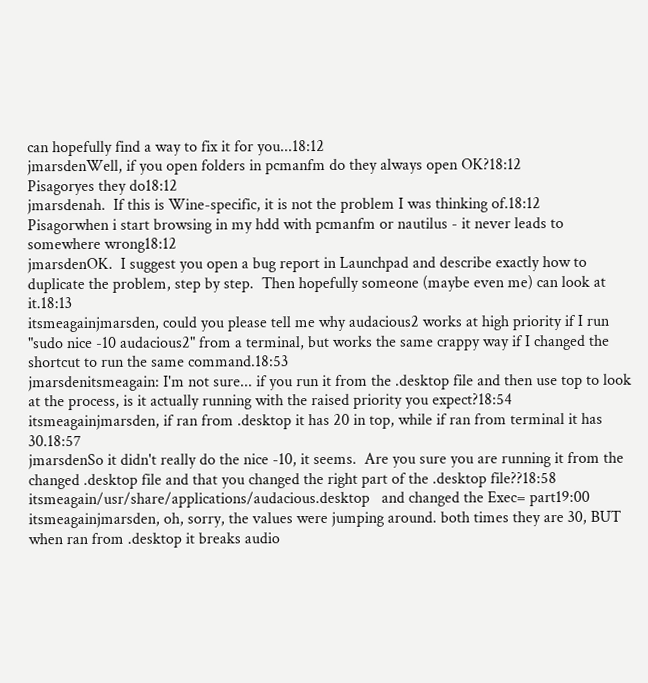can hopefully find a way to fix it for you...18:12
jmarsdenWell, if you open folders in pcmanfm do they always open OK?18:12
Pisagoryes they do18:12
jmarsdenah.  If this is Wine-specific, it is not the problem I was thinking of.18:12
Pisagorwhen i start browsing in my hdd with pcmanfm or nautilus - it never leads to somewhere wrong18:12
jmarsdenOK.  I suggest you open a bug report in Launchpad and describe exactly how to duplicate the problem, step by step.  Then hopefully someone (maybe even me) can look at it.18:13
itsmeagainjmarsden, could you please tell me why audacious2 works at high priority if I run "sudo nice -10 audacious2" from a terminal, but works the same crappy way if I changed the shortcut to run the same command.18:53
jmarsdenitsmeagain: I'm not sure... if you run it from the .desktop file and then use top to look at the process, is it actually running with the raised priority you expect?18:54
itsmeagainjmarsden, if ran from .desktop it has 20 in top, while if ran from terminal it has 30.18:57
jmarsdenSo it didn't really do the nice -10, it seems.  Are you sure you are running it from the changed .desktop file and that you changed the right part of the .desktop file??18:58
itsmeagain/usr/share/applications/audacious.desktop   and changed the Exec= part19:00
itsmeagainjmarsden, oh, sorry, the values were jumping around. both times they are 30, BUT when ran from .desktop it breaks audio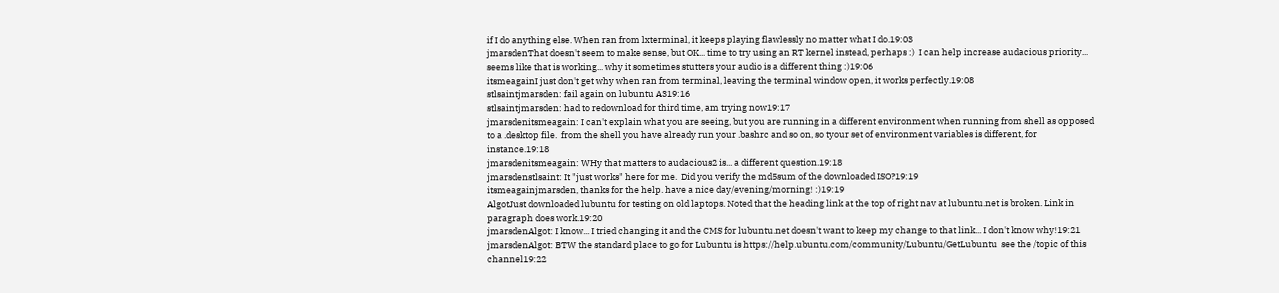if I do anything else. When ran from lxterminal, it keeps playing flawlessly no matter what I do.19:03
jmarsdenThat doesn't seem to make sense, but OK... time to try using an RT kernel instead, perhaps :)  I can help increase audacious priority... seems like that is working... why it sometimes stutters your audio is a different thing :)19:06
itsmeagainI just don't get why when ran from terminal, leaving the terminal window open, it works perfectly.19:08
stlsaintjmarsden: fail again on lubuntu A319:16
stlsaintjmarsden: had to redownload for third time, am trying now19:17
jmarsdenitsmeagain: I can't explain what you are seeing, but you are running in a different environment when running from shell as opposed to a .desktop file.  from the shell you have already run your .bashrc and so on, so tyour set of environment variables is different, for instance.19:18
jmarsdenitsmeagain: WHy that matters to audacious2 is... a different question.19:18
jmarsdenstlsaint: It "just works" here for me.  Did you verify the md5sum of the downloaded ISO?19:19
itsmeagainjmarsden, thanks for the help. have a nice day/evening/morning! :)19:19
AlgotJust downloaded lubuntu for testing on old laptops. Noted that the heading link at the top of right nav at lubuntu.net is broken. Link in paragraph does work.19:20
jmarsdenAlgot: I know... I tried changing it and the CMS for lubuntu.net doesn't want to keep my change to that link... I don't know why!19:21
jmarsdenAlgot: BTW the standard place to go for Lubuntu is https://help.ubuntu.com/community/Lubuntu/GetLubuntu  see the /topic of this channel19:22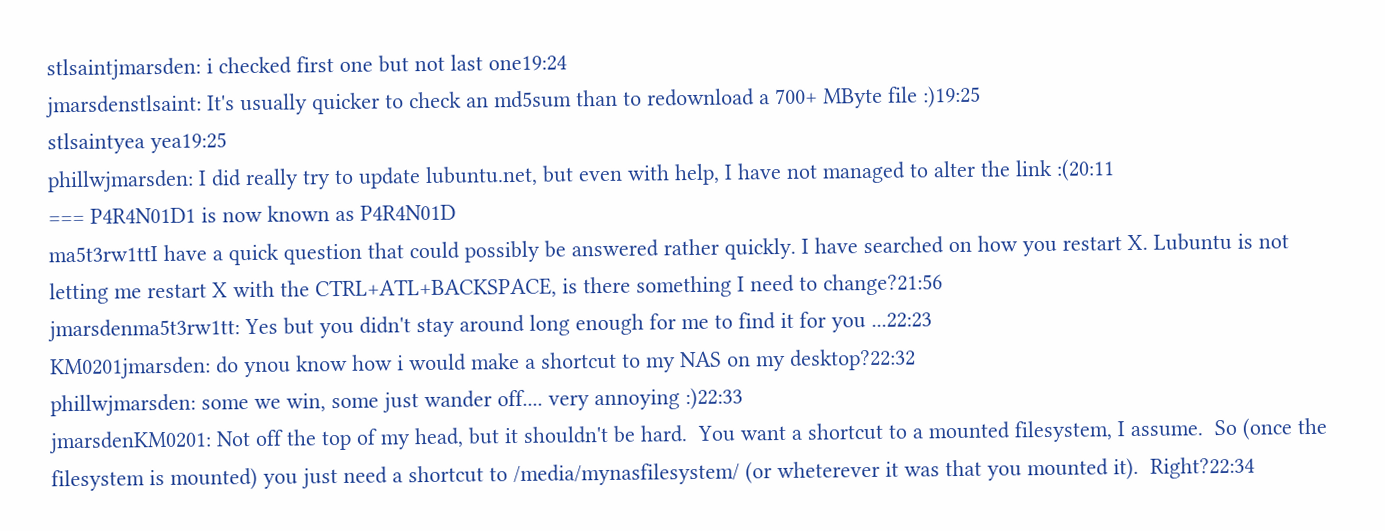stlsaintjmarsden: i checked first one but not last one19:24
jmarsdenstlsaint: It's usually quicker to check an md5sum than to redownload a 700+ MByte file :)19:25
stlsaintyea yea19:25
phillwjmarsden: I did really try to update lubuntu.net, but even with help, I have not managed to alter the link :(20:11
=== P4R4N01D1 is now known as P4R4N01D
ma5t3rw1ttI have a quick question that could possibly be answered rather quickly. I have searched on how you restart X. Lubuntu is not letting me restart X with the CTRL+ATL+BACKSPACE, is there something I need to change?21:56
jmarsdenma5t3rw1tt: Yes but you didn't stay around long enough for me to find it for you ...22:23
KM0201jmarsden: do ynou know how i would make a shortcut to my NAS on my desktop?22:32
phillwjmarsden: some we win, some just wander off.... very annoying :)22:33
jmarsdenKM0201: Not off the top of my head, but it shouldn't be hard.  You want a shortcut to a mounted filesystem, I assume.  So (once the filesystem is mounted) you just need a shortcut to /media/mynasfilesystem/ (or wheterever it was that you mounted it).  Right?22:34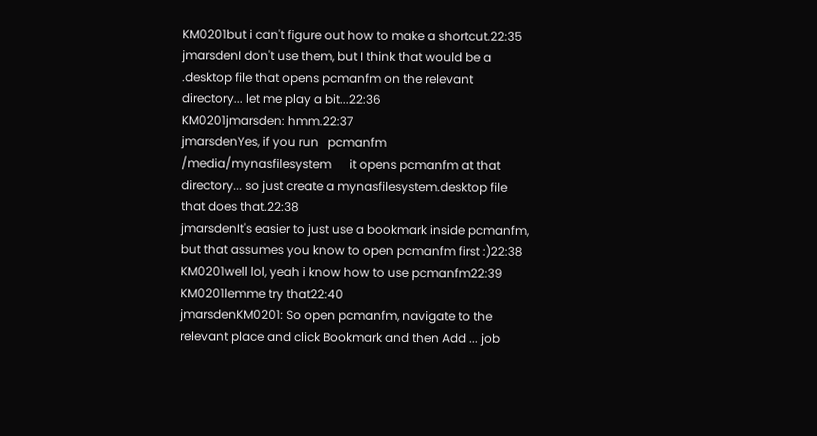KM0201but i can't figure out how to make a shortcut.22:35
jmarsdenI don't use them, but I think that would be a .desktop file that opens pcmanfm on the relevant directory... let me play a bit...22:36
KM0201jmarsden: hmm.22:37
jmarsdenYes, if you run   pcmanfm /media/mynasfilesystem      it opens pcmanfm at that directory... so just create a mynasfilesystem.desktop file that does that.22:38
jmarsdenIt's easier to just use a bookmark inside pcmanfm, but that assumes you know to open pcmanfm first :)22:38
KM0201well lol, yeah i know how to use pcmanfm22:39
KM0201lemme try that22:40
jmarsdenKM0201: So open pcmanfm, navigate to the relevant place and click Bookmark and then Add ... job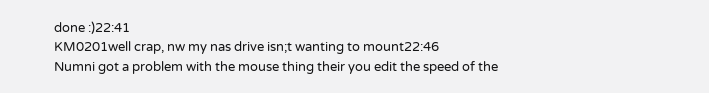done :)22:41
KM0201well crap, nw my nas drive isn;t wanting to mount22:46
Numni got a problem with the mouse thing their you edit the speed of the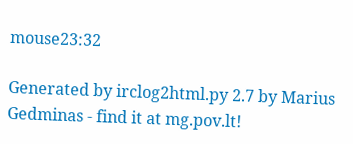mouse23:32

Generated by irclog2html.py 2.7 by Marius Gedminas - find it at mg.pov.lt!